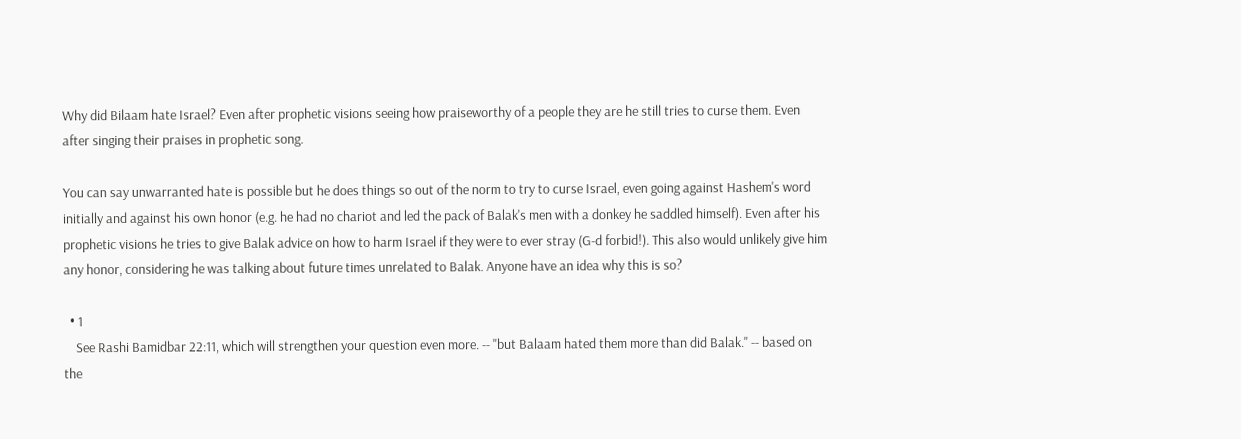Why did Bilaam hate Israel? Even after prophetic visions seeing how praiseworthy of a people they are he still tries to curse them. Even after singing their praises in prophetic song.

You can say unwarranted hate is possible but he does things so out of the norm to try to curse Israel, even going against Hashem's word initially and against his own honor (e.g. he had no chariot and led the pack of Balak's men with a donkey he saddled himself). Even after his prophetic visions he tries to give Balak advice on how to harm Israel if they were to ever stray (G-d forbid!). This also would unlikely give him any honor, considering he was talking about future times unrelated to Balak. Anyone have an idea why this is so?

  • 1
    See Rashi Bamidbar 22:11, which will strengthen your question even more. -- "but Balaam hated them more than did Balak." -- based on the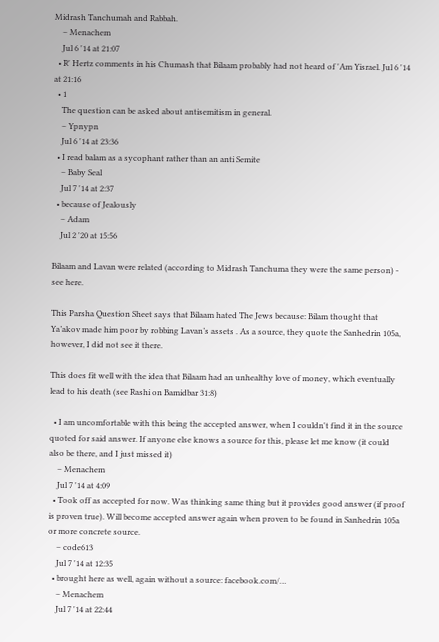Midrash Tanchumah and Rabbah.
    – Menachem
    Jul 6 '14 at 21:07
  • R' Hertz comments in his Chumash that Bilaam probably had not heard of 'Am Yisrael. Jul 6 '14 at 21:16
  • 1
    The question can be asked about antisemitism in general.
    – Ypnypn
    Jul 6 '14 at 23:36
  • I read balam as a sycophant rather than an anti Semite
    – Baby Seal
    Jul 7 '14 at 2:37
  • because of Jealously
    – Adam
    Jul 2 '20 at 15:56

Bilaam and Lavan were related (according to Midrash Tanchuma they were the same person) - see here.

This Parsha Question Sheet says that Bilaam hated The Jews because: Bilam thought that Ya’akov made him poor by robbing Lavan’s assets . As a source, they quote the Sanhedrin 105a, however, I did not see it there.

This does fit well with the idea that Bilaam had an unhealthy love of money, which eventually lead to his death (see Rashi on Bamidbar 31:8)

  • I am uncomfortable with this being the accepted answer, when I couldn't find it in the source quoted for said answer. If anyone else knows a source for this, please let me know (it could also be there, and I just missed it)
    – Menachem
    Jul 7 '14 at 4:09
  • Took off as accepted for now. Was thinking same thing but it provides good answer (if proof is proven true). Will become accepted answer again when proven to be found in Sanhedrin 105a or more concrete source.
    – code613
    Jul 7 '14 at 12:35
  • brought here as well, again without a source: facebook.com/…
    – Menachem
    Jul 7 '14 at 22:44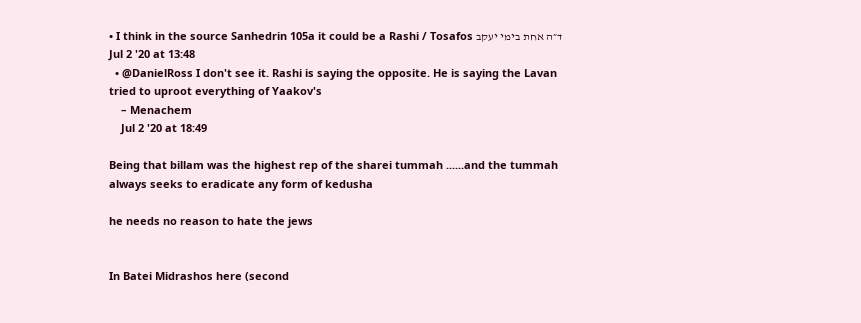• I think in the source Sanhedrin 105a it could be a Rashi / Tosafos ד״ה אחת בימי יעקב Jul 2 '20 at 13:48
  • @DanielRoss I don't see it. Rashi is saying the opposite. He is saying the Lavan tried to uproot everything of Yaakov's
    – Menachem
    Jul 2 '20 at 18:49

Being that billam was the highest rep of the sharei tummah ......and the tummah always seeks to eradicate any form of kedusha

he needs no reason to hate the jews


In Batei Midrashos here (second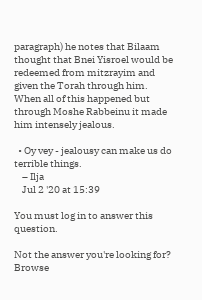paragraph) he notes that Bilaam thought that Bnei Yisroel would be redeemed from mitzrayim and given the Torah through him. When all of this happened but through Moshe Rabbeinu it made him intensely jealous.

  • Oy vey - jealousy can make us do terrible things.
    – Ilja
    Jul 2 '20 at 15:39

You must log in to answer this question.

Not the answer you're looking for? Browse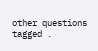other questions tagged .